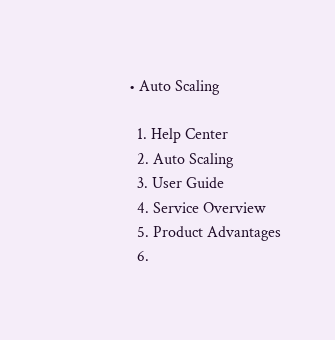• Auto Scaling

  1. Help Center
  2. Auto Scaling
  3. User Guide
  4. Service Overview
  5. Product Advantages
  6.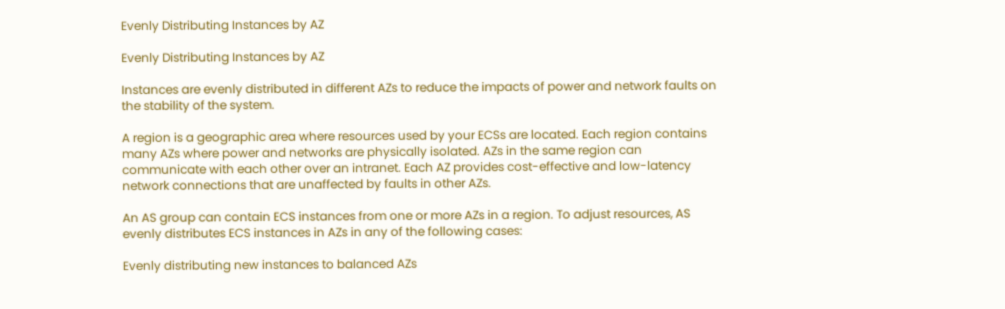Evenly Distributing Instances by AZ

Evenly Distributing Instances by AZ

Instances are evenly distributed in different AZs to reduce the impacts of power and network faults on the stability of the system.

A region is a geographic area where resources used by your ECSs are located. Each region contains many AZs where power and networks are physically isolated. AZs in the same region can communicate with each other over an intranet. Each AZ provides cost-effective and low-latency network connections that are unaffected by faults in other AZs.

An AS group can contain ECS instances from one or more AZs in a region. To adjust resources, AS evenly distributes ECS instances in AZs in any of the following cases:

Evenly distributing new instances to balanced AZs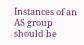Instances of an AS group should be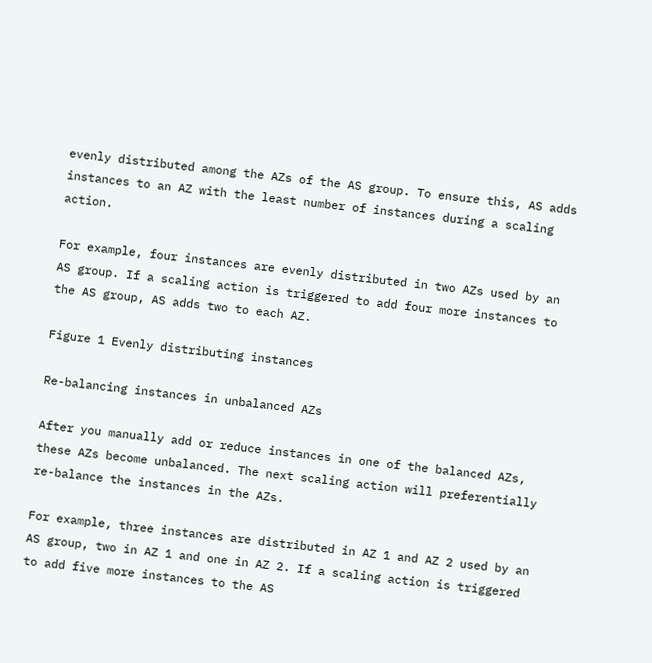evenly distributed among the AZs of the AS group. To ensure this, AS adds instances to an AZ with the least number of instances during a scaling action.

For example, four instances are evenly distributed in two AZs used by an AS group. If a scaling action is triggered to add four more instances to the AS group, AS adds two to each AZ.

Figure 1 Evenly distributing instances

Re-balancing instances in unbalanced AZs

After you manually add or reduce instances in one of the balanced AZs, these AZs become unbalanced. The next scaling action will preferentially re-balance the instances in the AZs.

For example, three instances are distributed in AZ 1 and AZ 2 used by an AS group, two in AZ 1 and one in AZ 2. If a scaling action is triggered to add five more instances to the AS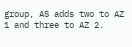group, AS adds two to AZ 1 and three to AZ 2.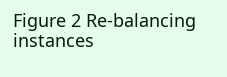Figure 2 Re-balancing instances